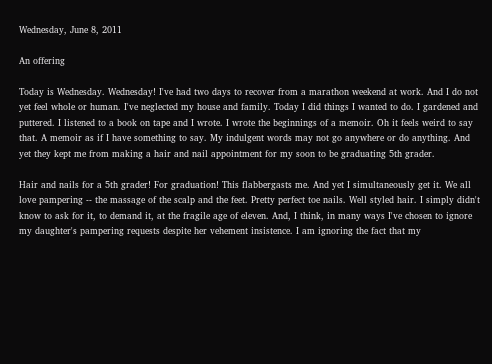Wednesday, June 8, 2011

An offering

Today is Wednesday. Wednesday! I've had two days to recover from a marathon weekend at work. And I do not yet feel whole or human. I've neglected my house and family. Today I did things I wanted to do. I gardened and puttered. I listened to a book on tape and I wrote. I wrote the beginnings of a memoir. Oh it feels weird to say that. A memoir as if I have something to say. My indulgent words may not go anywhere or do anything. And yet they kept me from making a hair and nail appointment for my soon to be graduating 5th grader.

Hair and nails for a 5th grader! For graduation! This flabbergasts me. And yet I simultaneously get it. We all love pampering -- the massage of the scalp and the feet. Pretty perfect toe nails. Well styled hair. I simply didn't know to ask for it, to demand it, at the fragile age of eleven. And, I think, in many ways I've chosen to ignore my daughter's pampering requests despite her vehement insistence. I am ignoring the fact that my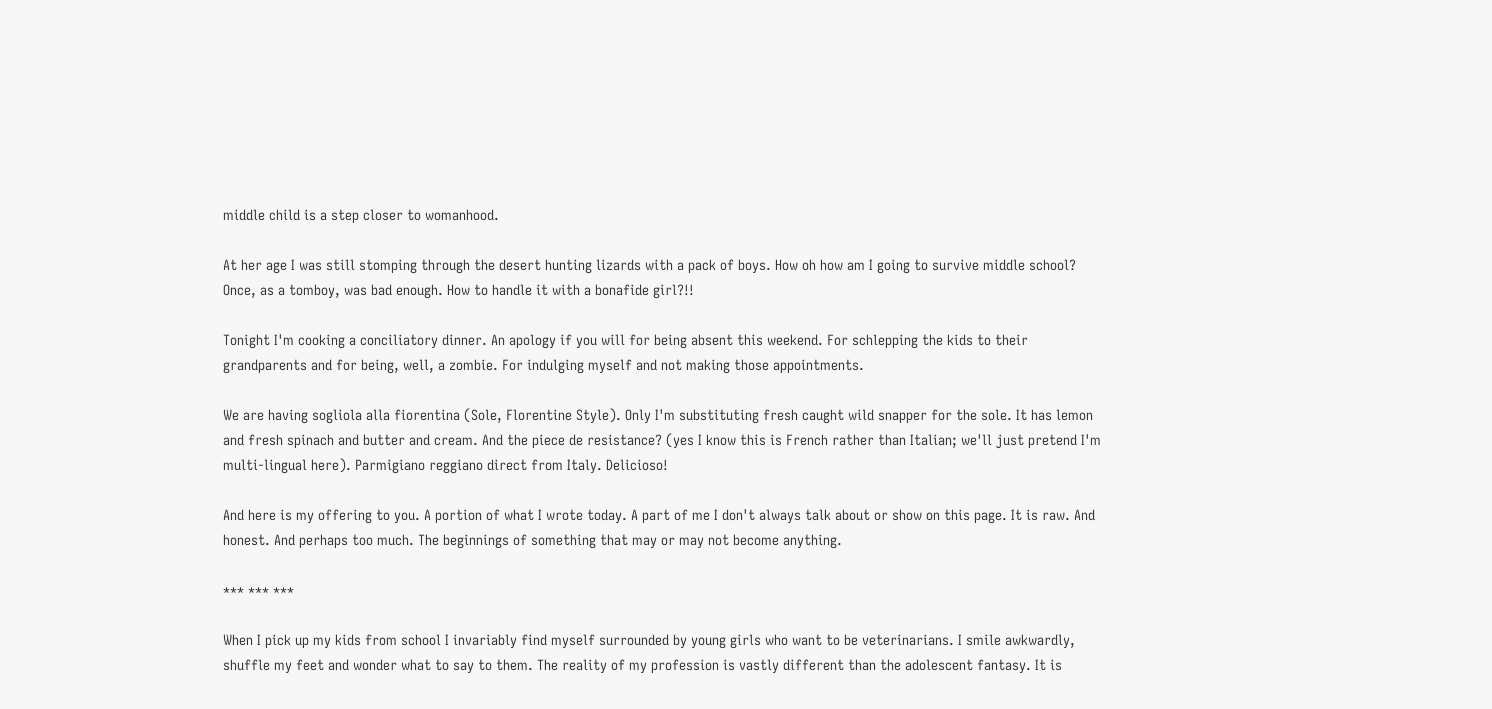middle child is a step closer to womanhood.

At her age I was still stomping through the desert hunting lizards with a pack of boys. How oh how am I going to survive middle school? Once, as a tomboy, was bad enough. How to handle it with a bonafide girl?!!

Tonight I'm cooking a conciliatory dinner. An apology if you will for being absent this weekend. For schlepping the kids to their grandparents and for being, well, a zombie. For indulging myself and not making those appointments.

We are having sogliola alla fiorentina (Sole, Florentine Style). Only I'm substituting fresh caught wild snapper for the sole. It has lemon and fresh spinach and butter and cream. And the piece de resistance? (yes I know this is French rather than Italian; we'll just pretend I'm multi-lingual here). Parmigiano reggiano direct from Italy. Delicioso!

And here is my offering to you. A portion of what I wrote today. A part of me I don't always talk about or show on this page. It is raw. And honest. And perhaps too much. The beginnings of something that may or may not become anything.

*** *** ***

When I pick up my kids from school I invariably find myself surrounded by young girls who want to be veterinarians. I smile awkwardly, shuffle my feet and wonder what to say to them. The reality of my profession is vastly different than the adolescent fantasy. It is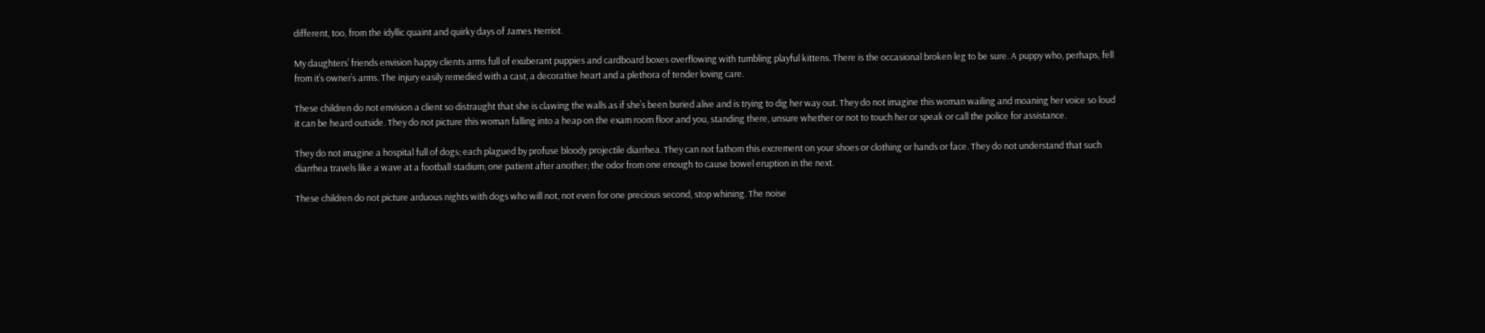different, too, from the idyllic quaint and quirky days of James Herriot.

My daughters’ friends envision happy clients arms full of exuberant puppies and cardboard boxes overflowing with tumbling playful kittens. There is the occasional broken leg to be sure. A puppy who, perhaps, fell from it’s owner’s arms. The injury easily remedied with a cast, a decorative heart and a plethora of tender loving care.

These children do not envision a client so distraught that she is clawing the walls as if she’s been buried alive and is trying to dig her way out. They do not imagine this woman wailing and moaning her voice so loud it can be heard outside. They do not picture this woman falling into a heap on the exam room floor and you, standing there, unsure whether or not to touch her or speak or call the police for assistance.

They do not imagine a hospital full of dogs; each plagued by profuse bloody projectile diarrhea. They can not fathom this excrement on your shoes or clothing or hands or face. They do not understand that such diarrhea travels like a wave at a football stadium; one patient after another; the odor from one enough to cause bowel eruption in the next.

These children do not picture arduous nights with dogs who will not, not even for one precious second, stop whining. The noise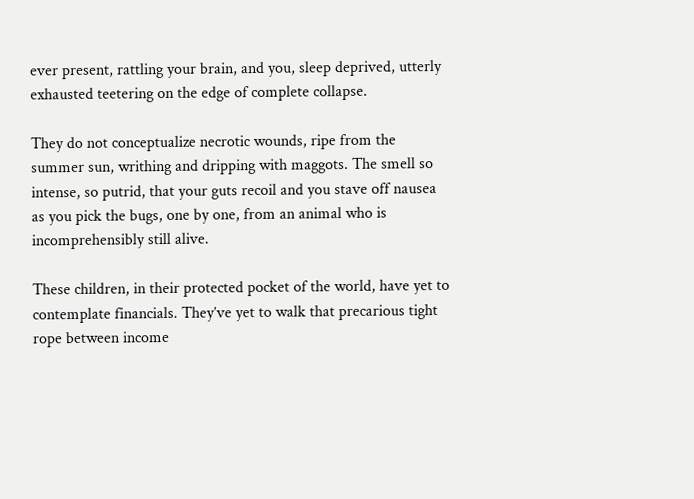ever present, rattling your brain, and you, sleep deprived, utterly exhausted teetering on the edge of complete collapse.

They do not conceptualize necrotic wounds, ripe from the summer sun, writhing and dripping with maggots. The smell so intense, so putrid, that your guts recoil and you stave off nausea as you pick the bugs, one by one, from an animal who is incomprehensibly still alive.

These children, in their protected pocket of the world, have yet to contemplate financials. They’ve yet to walk that precarious tight rope between income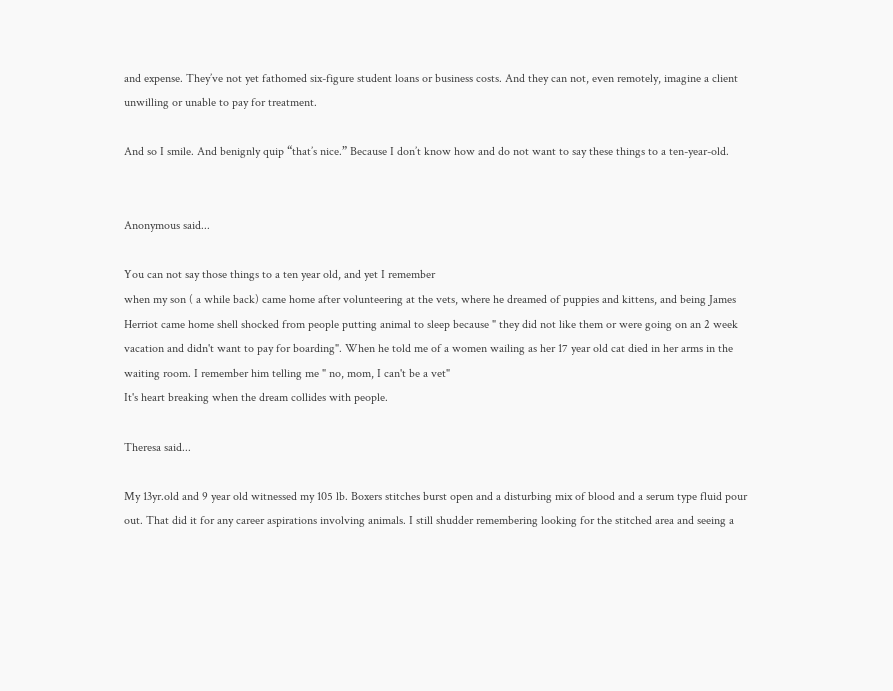and expense. They’ve not yet fathomed six-figure student loans or business costs. And they can not, even remotely, imagine a client unwilling or unable to pay for treatment.

And so I smile. And benignly quip “that’s nice.” Because I don’t know how and do not want to say these things to a ten-year-old.


Anonymous said...

You can not say those things to a ten year old, and yet I remember
when my son ( a while back) came home after volunteering at the vets, where he dreamed of puppies and kittens, and being James Herriot came home shell shocked from people putting animal to sleep because " they did not like them or were going on an 2 week vacation and didn't want to pay for boarding". When he told me of a women wailing as her 17 year old cat died in her arms in the waiting room. I remember him telling me " no, mom, I can't be a vet"
It's heart breaking when the dream collides with people.

Theresa said...

My 13yr.old and 9 year old witnessed my 105 lb. Boxers stitches burst open and a disturbing mix of blood and a serum type fluid pour out. That did it for any career aspirations involving animals. I still shudder remembering looking for the stitched area and seeing a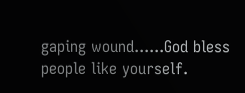gaping wound......God bless people like yourself.